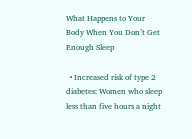What Happens to Your Body When You Don’t Get Enough Sleep

  • Increased risk of type 2 diabetes: Women who sleep less than five hours a night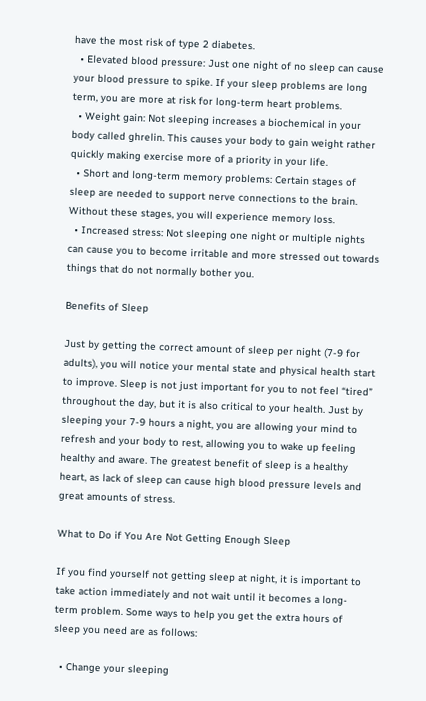have the most risk of type 2 diabetes.
  • Elevated blood pressure: Just one night of no sleep can cause your blood pressure to spike. If your sleep problems are long term, you are more at risk for long-term heart problems.
  • Weight gain: Not sleeping increases a biochemical in your body called ghrelin. This causes your body to gain weight rather quickly making exercise more of a priority in your life.
  • Short and long-term memory problems: Certain stages of sleep are needed to support nerve connections to the brain. Without these stages, you will experience memory loss.
  • Increased stress: Not sleeping one night or multiple nights can cause you to become irritable and more stressed out towards things that do not normally bother you.

Benefits of Sleep

Just by getting the correct amount of sleep per night (7-9 for adults), you will notice your mental state and physical health start to improve. Sleep is not just important for you to not feel “tired” throughout the day, but it is also critical to your health. Just by sleeping your 7-9 hours a night, you are allowing your mind to refresh and your body to rest, allowing you to wake up feeling healthy and aware. The greatest benefit of sleep is a healthy heart, as lack of sleep can cause high blood pressure levels and great amounts of stress.

What to Do if You Are Not Getting Enough Sleep

If you find yourself not getting sleep at night, it is important to take action immediately and not wait until it becomes a long-term problem. Some ways to help you get the extra hours of sleep you need are as follows:

  • Change your sleeping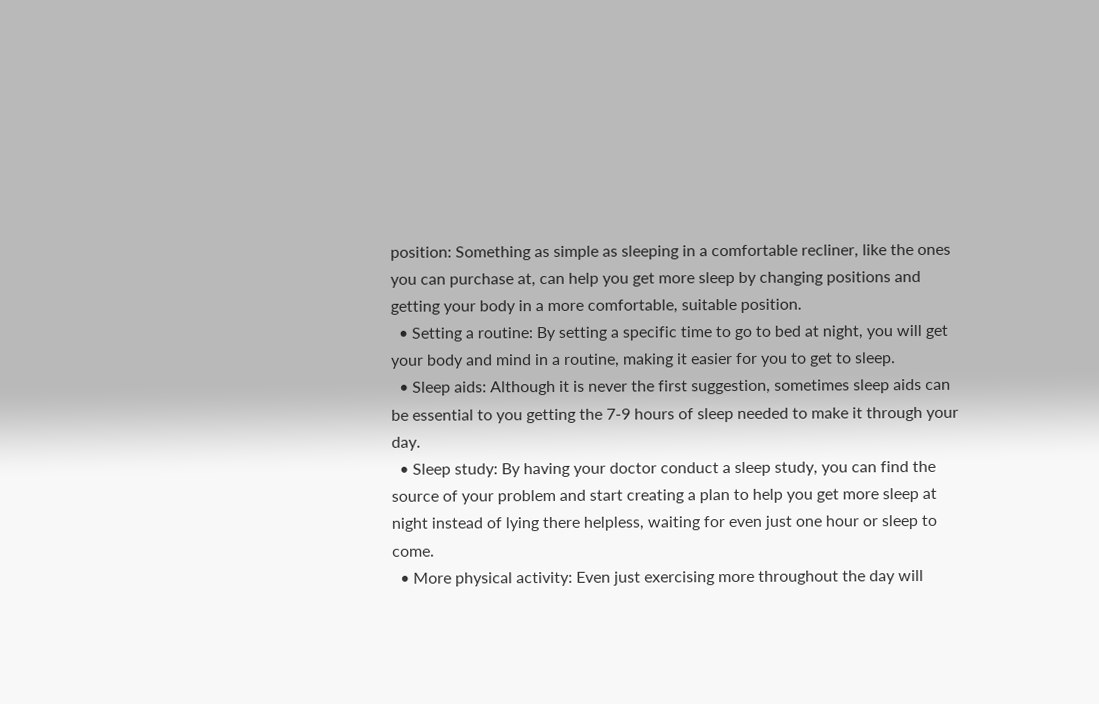position: Something as simple as sleeping in a comfortable recliner, like the ones you can purchase at, can help you get more sleep by changing positions and getting your body in a more comfortable, suitable position.
  • Setting a routine: By setting a specific time to go to bed at night, you will get your body and mind in a routine, making it easier for you to get to sleep.
  • Sleep aids: Although it is never the first suggestion, sometimes sleep aids can be essential to you getting the 7-9 hours of sleep needed to make it through your day.
  • Sleep study: By having your doctor conduct a sleep study, you can find the source of your problem and start creating a plan to help you get more sleep at night instead of lying there helpless, waiting for even just one hour or sleep to come.
  • More physical activity: Even just exercising more throughout the day will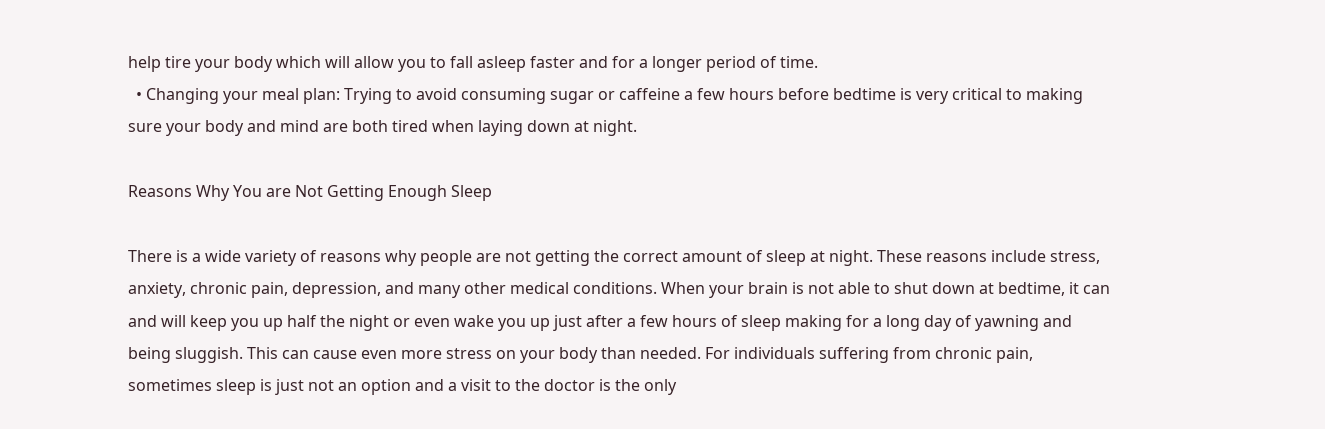help tire your body which will allow you to fall asleep faster and for a longer period of time.
  • Changing your meal plan: Trying to avoid consuming sugar or caffeine a few hours before bedtime is very critical to making sure your body and mind are both tired when laying down at night.

Reasons Why You are Not Getting Enough Sleep

There is a wide variety of reasons why people are not getting the correct amount of sleep at night. These reasons include stress, anxiety, chronic pain, depression, and many other medical conditions. When your brain is not able to shut down at bedtime, it can and will keep you up half the night or even wake you up just after a few hours of sleep making for a long day of yawning and being sluggish. This can cause even more stress on your body than needed. For individuals suffering from chronic pain, sometimes sleep is just not an option and a visit to the doctor is the only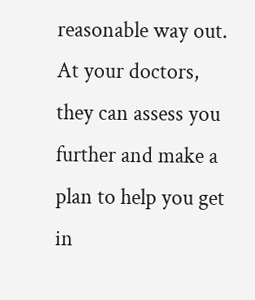reasonable way out. At your doctors, they can assess you further and make a plan to help you get in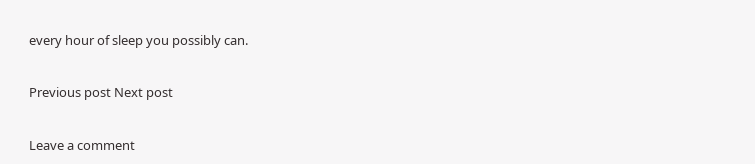every hour of sleep you possibly can.


Previous post Next post


Leave a comment